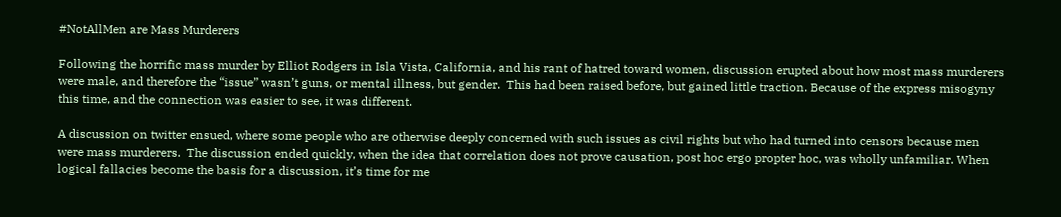#NotAllMen are Mass Murderers

Following the horrific mass murder by Elliot Rodgers in Isla Vista, California, and his rant of hatred toward women, discussion erupted about how most mass murderers were male, and therefore the “issue” wasn’t guns, or mental illness, but gender.  This had been raised before, but gained little traction. Because of the express misogyny this time, and the connection was easier to see, it was different.

A discussion on twitter ensued, where some people who are otherwise deeply concerned with such issues as civil rights but who had turned into censors because men were mass murderers.  The discussion ended quickly, when the idea that correlation does not prove causation, post hoc ergo propter hoc, was wholly unfamiliar. When logical fallacies become the basis for a discussion, it’s time for me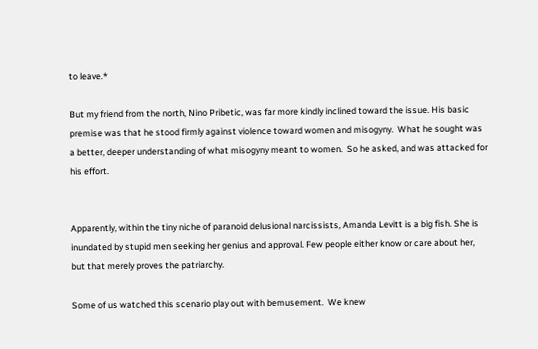to leave.*

But my friend from the north, Nino Pribetic, was far more kindly inclined toward the issue. His basic premise was that he stood firmly against violence toward women and misogyny.  What he sought was a better, deeper understanding of what misogyny meant to women.  So he asked, and was attacked for his effort.


Apparently, within the tiny niche of paranoid delusional narcissists, Amanda Levitt is a big fish. She is inundated by stupid men seeking her genius and approval. Few people either know or care about her, but that merely proves the patriarchy.

Some of us watched this scenario play out with bemusement.  We knew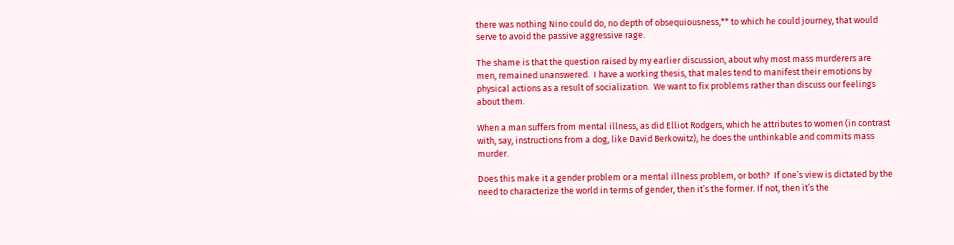there was nothing Nino could do, no depth of obsequiousness,** to which he could journey, that would serve to avoid the passive aggressive rage.

The shame is that the question raised by my earlier discussion, about why most mass murderers are men, remained unanswered.  I have a working thesis, that males tend to manifest their emotions by physical actions as a result of socialization.  We want to fix problems rather than discuss our feelings about them.

When a man suffers from mental illness, as did Elliot Rodgers, which he attributes to women (in contrast with, say, instructions from a dog, like David Berkowitz), he does the unthinkable and commits mass murder.

Does this make it a gender problem or a mental illness problem, or both?  If one’s view is dictated by the need to characterize the world in terms of gender, then it’s the former. If not, then it’s the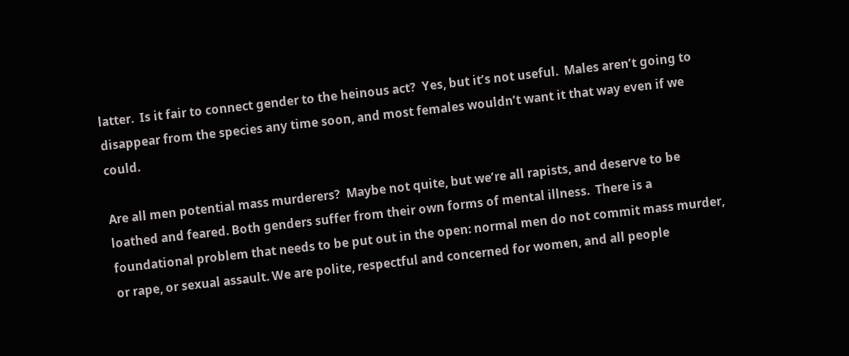latter.  Is it fair to connect gender to the heinous act?  Yes, but it’s not useful.  Males aren’t going to disappear from the species any time soon, and most females wouldn’t want it that way even if we could.

Are all men potential mass murderers?  Maybe not quite, but we’re all rapists, and deserve to be loathed and feared. Both genders suffer from their own forms of mental illness.  There is a foundational problem that needs to be put out in the open: normal men do not commit mass murder, or rape, or sexual assault. We are polite, respectful and concerned for women, and all people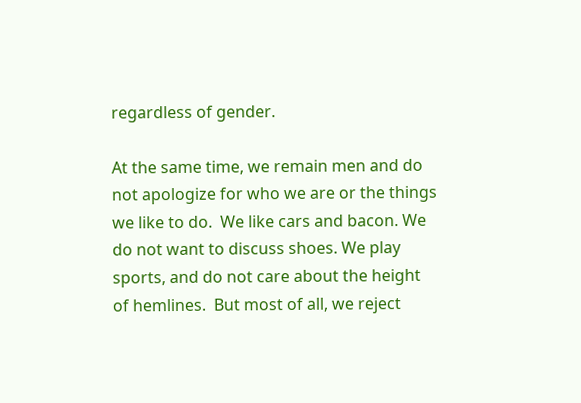regardless of gender.

At the same time, we remain men and do not apologize for who we are or the things we like to do.  We like cars and bacon. We do not want to discuss shoes. We play sports, and do not care about the height of hemlines.  But most of all, we reject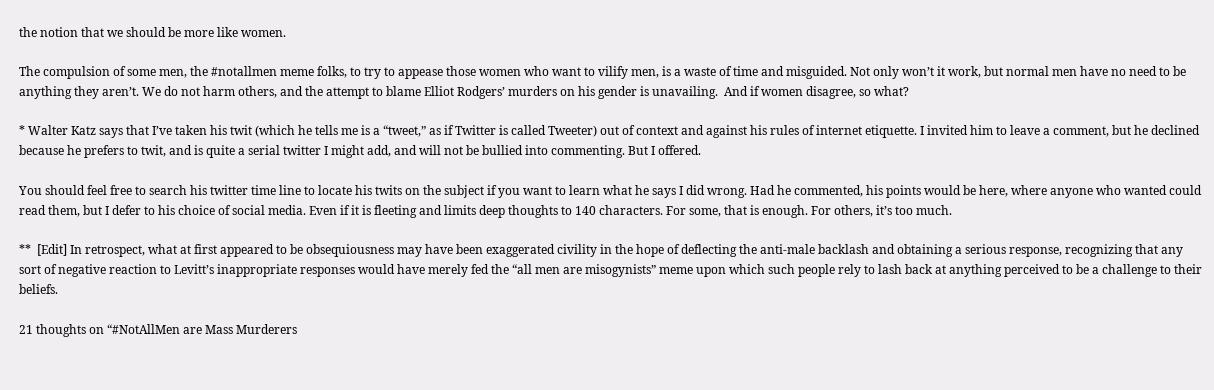the notion that we should be more like women.

The compulsion of some men, the #notallmen meme folks, to try to appease those women who want to vilify men, is a waste of time and misguided. Not only won’t it work, but normal men have no need to be anything they aren’t. We do not harm others, and the attempt to blame Elliot Rodgers’ murders on his gender is unavailing.  And if women disagree, so what?

* Walter Katz says that I’ve taken his twit (which he tells me is a “tweet,” as if Twitter is called Tweeter) out of context and against his rules of internet etiquette. I invited him to leave a comment, but he declined because he prefers to twit, and is quite a serial twitter I might add, and will not be bullied into commenting. But I offered.

You should feel free to search his twitter time line to locate his twits on the subject if you want to learn what he says I did wrong. Had he commented, his points would be here, where anyone who wanted could read them, but I defer to his choice of social media. Even if it is fleeting and limits deep thoughts to 140 characters. For some, that is enough. For others, it’s too much.

**  [Edit] In retrospect, what at first appeared to be obsequiousness may have been exaggerated civility in the hope of deflecting the anti-male backlash and obtaining a serious response, recognizing that any sort of negative reaction to Levitt’s inappropriate responses would have merely fed the “all men are misogynists” meme upon which such people rely to lash back at anything perceived to be a challenge to their beliefs.

21 thoughts on “#NotAllMen are Mass Murderers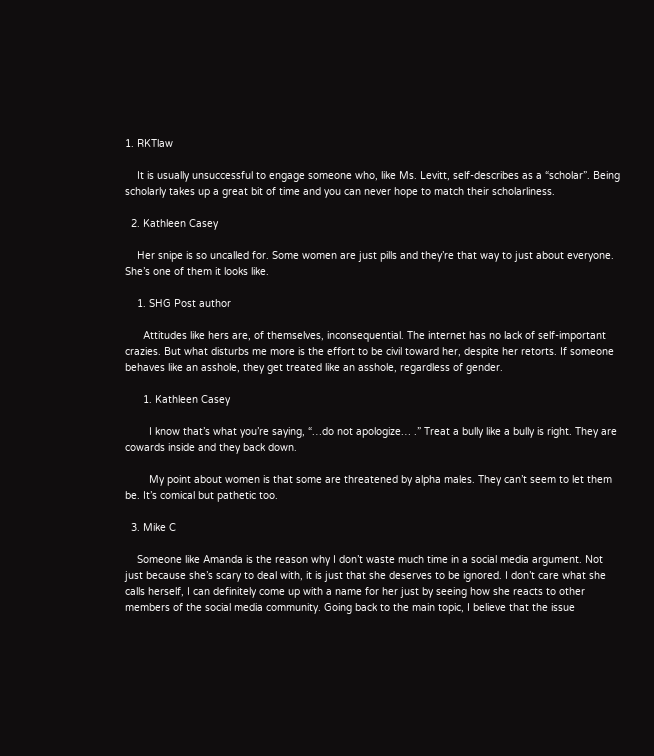1. RKTlaw

    It is usually unsuccessful to engage someone who, like Ms. Levitt, self-describes as a “scholar”. Being scholarly takes up a great bit of time and you can never hope to match their scholarliness.

  2. Kathleen Casey

    Her snipe is so uncalled for. Some women are just pills and they’re that way to just about everyone. She’s one of them it looks like.

    1. SHG Post author

      Attitudes like hers are, of themselves, inconsequential. The internet has no lack of self-important crazies. But what disturbs me more is the effort to be civil toward her, despite her retorts. If someone behaves like an asshole, they get treated like an asshole, regardless of gender.

      1. Kathleen Casey

        I know that’s what you’re saying, “…do not apologize… .” Treat a bully like a bully is right. They are cowards inside and they back down.

        My point about women is that some are threatened by alpha males. They can’t seem to let them be. It’s comical but pathetic too.

  3. Mike C

    Someone like Amanda is the reason why I don’t waste much time in a social media argument. Not just because she’s scary to deal with, it is just that she deserves to be ignored. I don’t care what she calls herself, I can definitely come up with a name for her just by seeing how she reacts to other members of the social media community. Going back to the main topic, I believe that the issue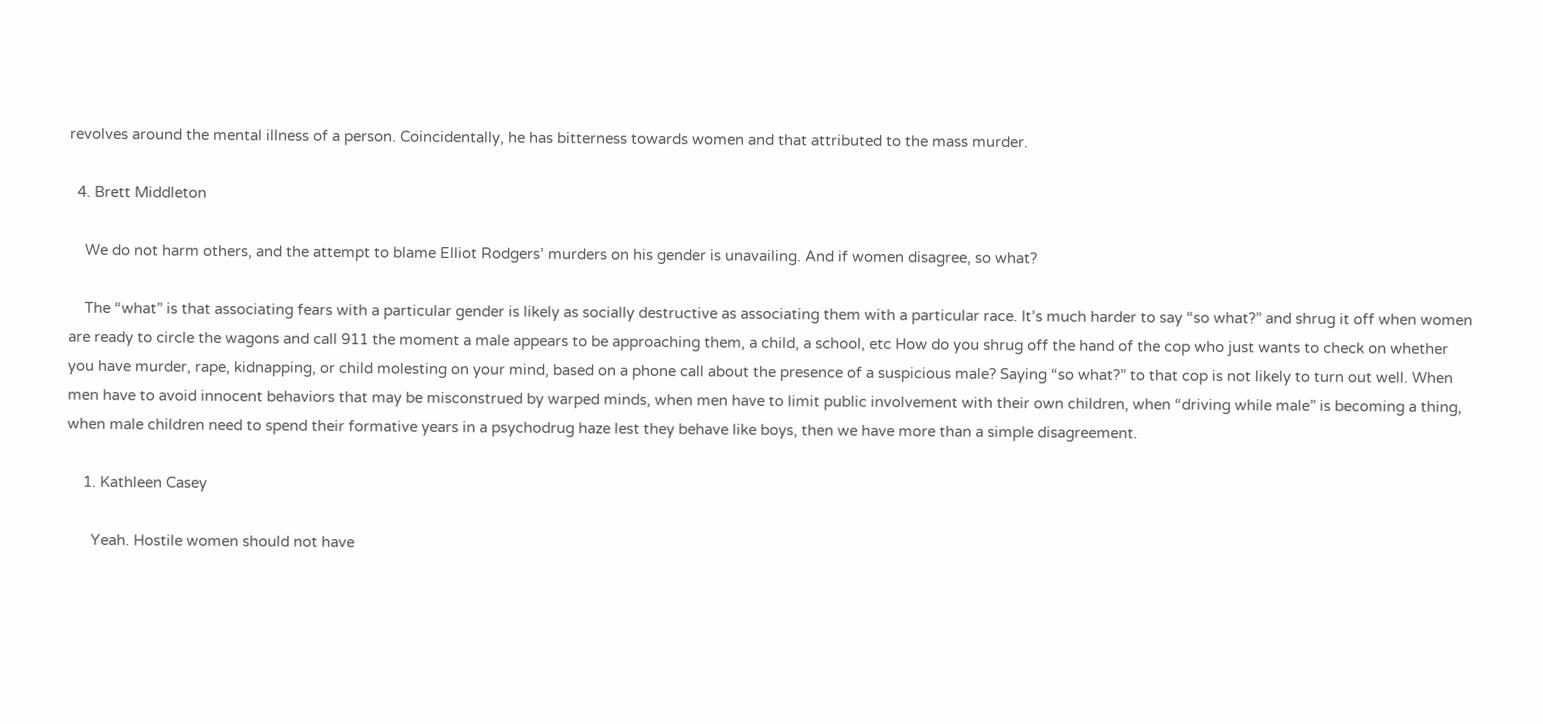revolves around the mental illness of a person. Coincidentally, he has bitterness towards women and that attributed to the mass murder.

  4. Brett Middleton

    We do not harm others, and the attempt to blame Elliot Rodgers’ murders on his gender is unavailing. And if women disagree, so what?

    The “what” is that associating fears with a particular gender is likely as socially destructive as associating them with a particular race. It’s much harder to say “so what?” and shrug it off when women are ready to circle the wagons and call 911 the moment a male appears to be approaching them, a child, a school, etc How do you shrug off the hand of the cop who just wants to check on whether you have murder, rape, kidnapping, or child molesting on your mind, based on a phone call about the presence of a suspicious male? Saying “so what?” to that cop is not likely to turn out well. When men have to avoid innocent behaviors that may be misconstrued by warped minds, when men have to limit public involvement with their own children, when “driving while male” is becoming a thing, when male children need to spend their formative years in a psychodrug haze lest they behave like boys, then we have more than a simple disagreement.

    1. Kathleen Casey

      Yeah. Hostile women should not have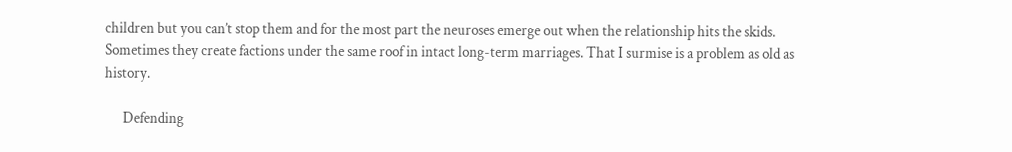children but you can’t stop them and for the most part the neuroses emerge out when the relationship hits the skids. Sometimes they create factions under the same roof in intact long-term marriages. That I surmise is a problem as old as history.

      Defending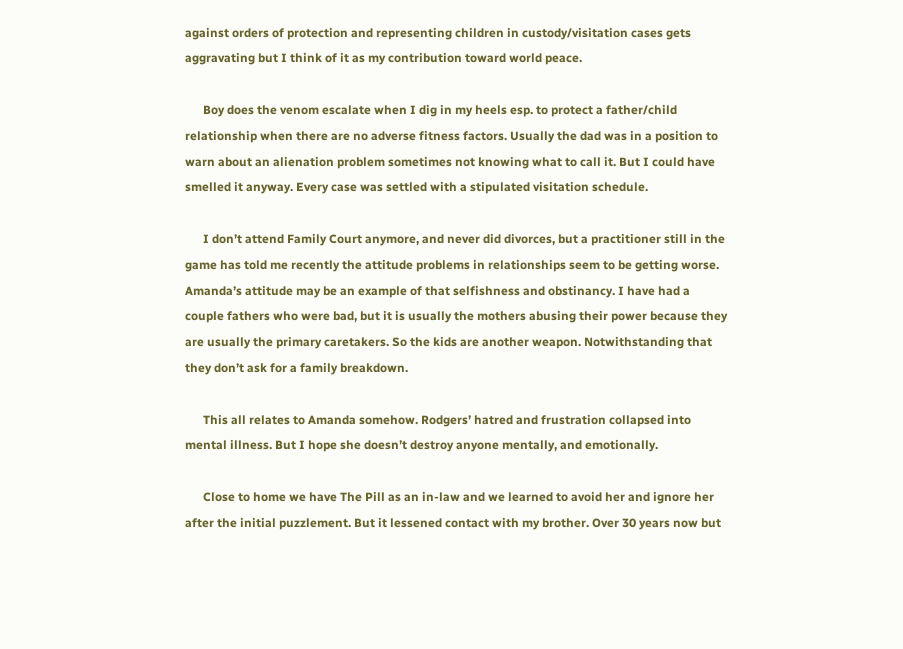against orders of protection and representing children in custody/visitation cases gets aggravating but I think of it as my contribution toward world peace.

      Boy does the venom escalate when I dig in my heels esp. to protect a father/child relationship when there are no adverse fitness factors. Usually the dad was in a position to warn about an alienation problem sometimes not knowing what to call it. But I could have smelled it anyway. Every case was settled with a stipulated visitation schedule.

      I don’t attend Family Court anymore, and never did divorces, but a practitioner still in the game has told me recently the attitude problems in relationships seem to be getting worse. Amanda’s attitude may be an example of that selfishness and obstinancy. I have had a couple fathers who were bad, but it is usually the mothers abusing their power because they are usually the primary caretakers. So the kids are another weapon. Notwithstanding that they don’t ask for a family breakdown.

      This all relates to Amanda somehow. Rodgers’ hatred and frustration collapsed into mental illness. But I hope she doesn’t destroy anyone mentally, and emotionally.

      Close to home we have The Pill as an in-law and we learned to avoid her and ignore her after the initial puzzlement. But it lessened contact with my brother. Over 30 years now but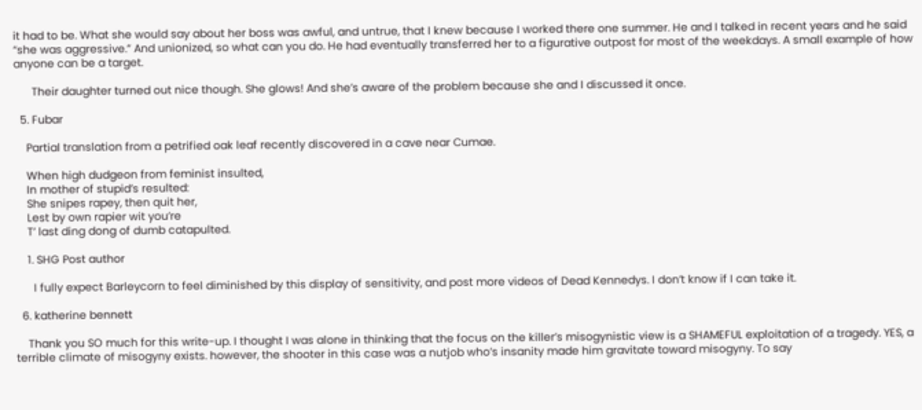it had to be. What she would say about her boss was awful, and untrue, that I knew because I worked there one summer. He and I talked in recent years and he said “she was aggressive.” And unionized, so what can you do. He had eventually transferred her to a figurative outpost for most of the weekdays. A small example of how anyone can be a target.

      Their daughter turned out nice though. She glows! And she’s aware of the problem because she and I discussed it once.

  5. Fubar

    Partial translation from a petrified oak leaf recently discovered in a cave near Cumae.

    When high dudgeon from feminist insulted,
    In mother of stupid’s resulted:
    She snipes rapey, then quit her,
    Lest by own rapier wit you’re
    T’ last ding dong of dumb catapulted.

    1. SHG Post author

      I fully expect Barleycorn to feel diminished by this display of sensitivity, and post more videos of Dead Kennedys. I don’t know if I can take it.

  6. katherine bennett

    Thank you SO much for this write-up. I thought I was alone in thinking that the focus on the killer’s misogynistic view is a SHAMEFUL exploitation of a tragedy. YES, a terrible climate of misogyny exists. however, the shooter in this case was a nutjob who’s insanity made him gravitate toward misogyny. To say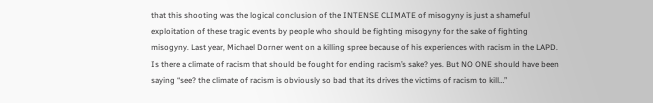that this shooting was the logical conclusion of the INTENSE CLIMATE of misogyny is just a shameful exploitation of these tragic events by people who should be fighting misogyny for the sake of fighting misogyny. Last year, Michael Dorner went on a killing spree because of his experiences with racism in the LAPD. Is there a climate of racism that should be fought for ending racism’s sake? yes. But NO ONE should have been saying “see? the climate of racism is obviously so bad that its drives the victims of racism to kill…”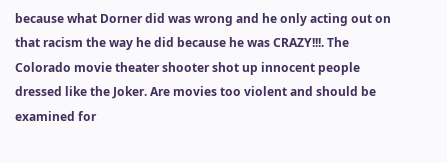because what Dorner did was wrong and he only acting out on that racism the way he did because he was CRAZY!!!. The Colorado movie theater shooter shot up innocent people dressed like the Joker. Are movies too violent and should be examined for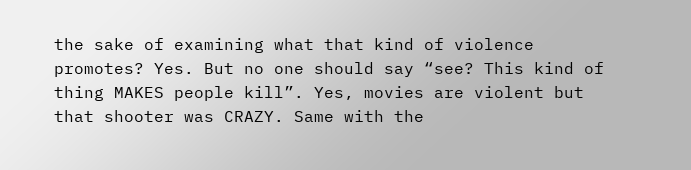the sake of examining what that kind of violence promotes? Yes. But no one should say “see? This kind of thing MAKES people kill”. Yes, movies are violent but that shooter was CRAZY. Same with the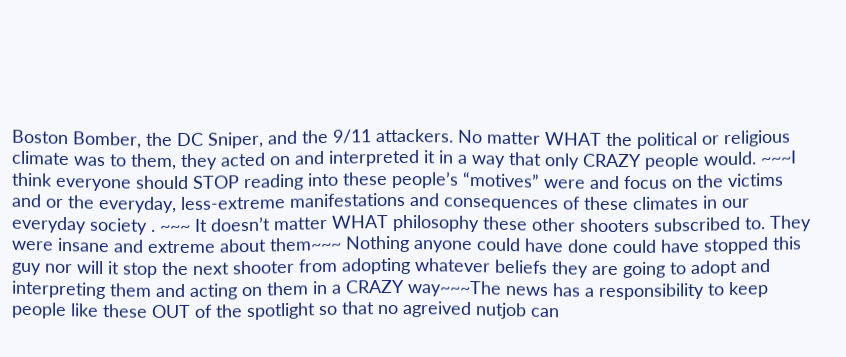Boston Bomber, the DC Sniper, and the 9/11 attackers. No matter WHAT the political or religious climate was to them, they acted on and interpreted it in a way that only CRAZY people would. ~~~I think everyone should STOP reading into these people’s “motives” were and focus on the victims and or the everyday, less-extreme manifestations and consequences of these climates in our everyday society . ~~~ It doesn’t matter WHAT philosophy these other shooters subscribed to. They were insane and extreme about them~~~ Nothing anyone could have done could have stopped this guy nor will it stop the next shooter from adopting whatever beliefs they are going to adopt and interpreting them and acting on them in a CRAZY way~~~The news has a responsibility to keep people like these OUT of the spotlight so that no agreived nutjob can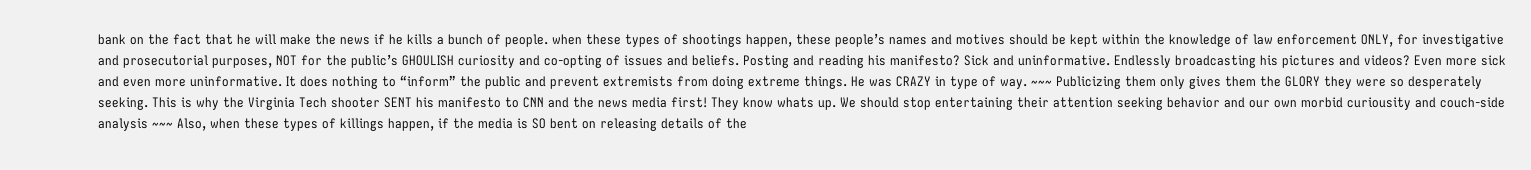bank on the fact that he will make the news if he kills a bunch of people. when these types of shootings happen, these people’s names and motives should be kept within the knowledge of law enforcement ONLY, for investigative and prosecutorial purposes, NOT for the public’s GHOULISH curiosity and co-opting of issues and beliefs. Posting and reading his manifesto? Sick and uninformative. Endlessly broadcasting his pictures and videos? Even more sick and even more uninformative. It does nothing to “inform” the public and prevent extremists from doing extreme things. He was CRAZY in type of way. ~~~ Publicizing them only gives them the GLORY they were so desperately seeking. This is why the Virginia Tech shooter SENT his manifesto to CNN and the news media first! They know whats up. We should stop entertaining their attention seeking behavior and our own morbid curiousity and couch-side analysis ~~~ Also, when these types of killings happen, if the media is SO bent on releasing details of the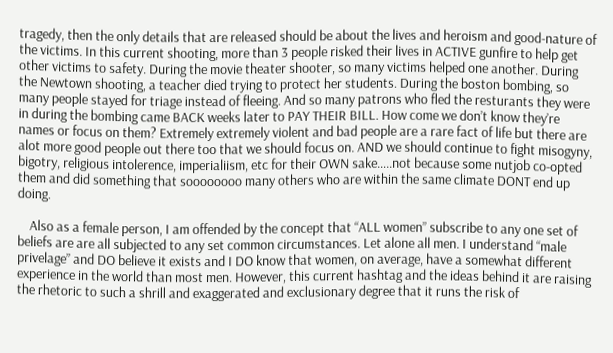tragedy, then the only details that are released should be about the lives and heroism and good-nature of the victims. In this current shooting, more than 3 people risked their lives in ACTIVE gunfire to help get other victims to safety. During the movie theater shooter, so many victims helped one another. During the Newtown shooting, a teacher died trying to protect her students. During the boston bombing, so many people stayed for triage instead of fleeing. And so many patrons who fled the resturants they were in during the bombing came BACK weeks later to PAY THEIR BILL. How come we don’t know they’re names or focus on them? Extremely extremely violent and bad people are a rare fact of life but there are alot more good people out there too that we should focus on. AND we should continue to fight misogyny, bigotry, religious intolerence, imperialiism, etc for their OWN sake…..not because some nutjob co-opted them and did something that soooooooo many others who are within the same climate DONT end up doing.

    Also as a female person, I am offended by the concept that “ALL women” subscribe to any one set of beliefs are are all subjected to any set common circumstances. Let alone all men. I understand “male privelage” and DO believe it exists and I DO know that women, on average, have a somewhat different experience in the world than most men. However, this current hashtag and the ideas behind it are raising the rhetoric to such a shrill and exaggerated and exclusionary degree that it runs the risk of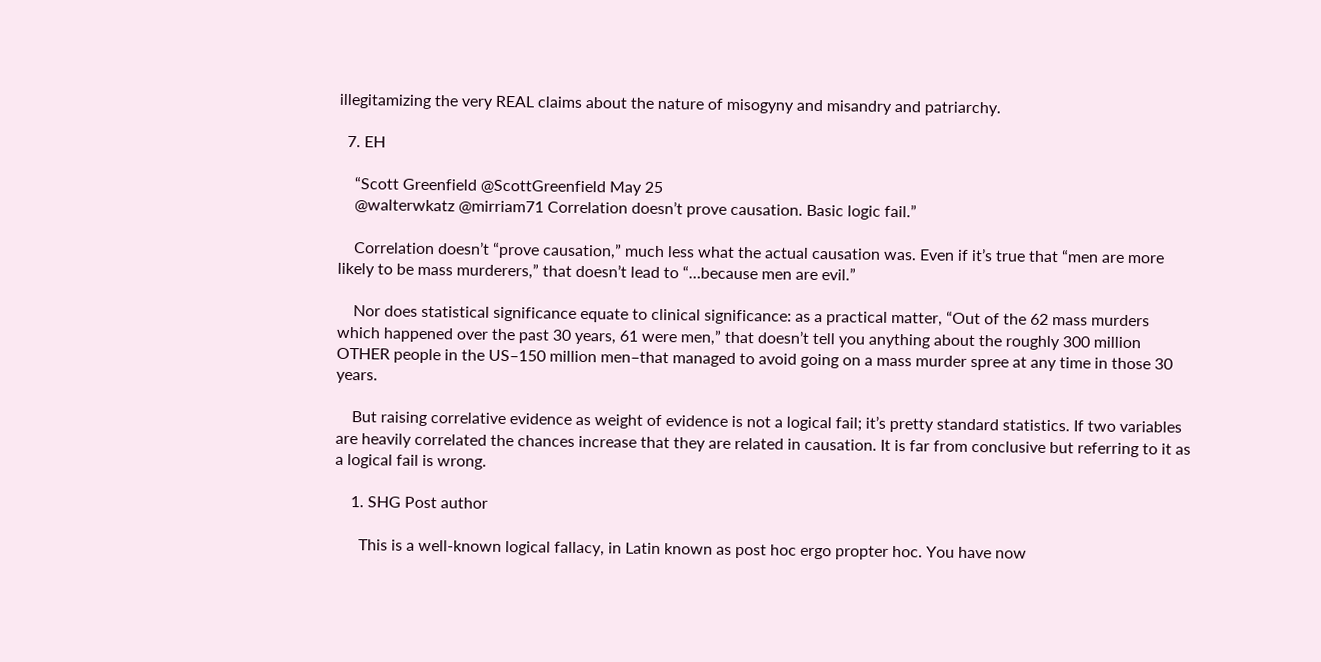illegitamizing the very REAL claims about the nature of misogyny and misandry and patriarchy.

  7. EH

    “Scott Greenfield @ScottGreenfield May 25
    @walterwkatz @mirriam71 Correlation doesn’t prove causation. Basic logic fail.”

    Correlation doesn’t “prove causation,” much less what the actual causation was. Even if it’s true that “men are more likely to be mass murderers,” that doesn’t lead to “…because men are evil.”

    Nor does statistical significance equate to clinical significance: as a practical matter, “Out of the 62 mass murders which happened over the past 30 years, 61 were men,” that doesn’t tell you anything about the roughly 300 million OTHER people in the US–150 million men–that managed to avoid going on a mass murder spree at any time in those 30 years.

    But raising correlative evidence as weight of evidence is not a logical fail; it’s pretty standard statistics. If two variables are heavily correlated the chances increase that they are related in causation. It is far from conclusive but referring to it as a logical fail is wrong.

    1. SHG Post author

      This is a well-known logical fallacy, in Latin known as post hoc ergo propter hoc. You have now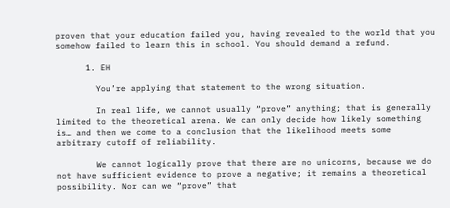proven that your education failed you, having revealed to the world that you somehow failed to learn this in school. You should demand a refund.

      1. EH

        You’re applying that statement to the wrong situation.

        In real life, we cannot usually “prove” anything; that is generally limited to the theoretical arena. We can only decide how likely something is… and then we come to a conclusion that the likelihood meets some arbitrary cutoff of reliability.

        We cannot logically prove that there are no unicorns, because we do not have sufficient evidence to prove a negative; it remains a theoretical possibility. Nor can we “prove” that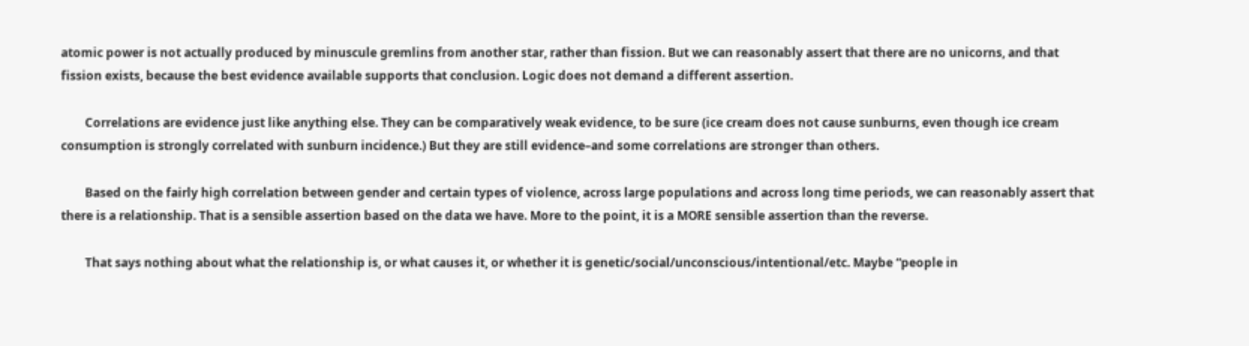atomic power is not actually produced by minuscule gremlins from another star, rather than fission. But we can reasonably assert that there are no unicorns, and that fission exists, because the best evidence available supports that conclusion. Logic does not demand a different assertion.

        Correlations are evidence just like anything else. They can be comparatively weak evidence, to be sure (ice cream does not cause sunburns, even though ice cream consumption is strongly correlated with sunburn incidence.) But they are still evidence–and some correlations are stronger than others.

        Based on the fairly high correlation between gender and certain types of violence, across large populations and across long time periods, we can reasonably assert that there is a relationship. That is a sensible assertion based on the data we have. More to the point, it is a MORE sensible assertion than the reverse.

        That says nothing about what the relationship is, or what causes it, or whether it is genetic/social/unconscious/intentional/etc. Maybe “people in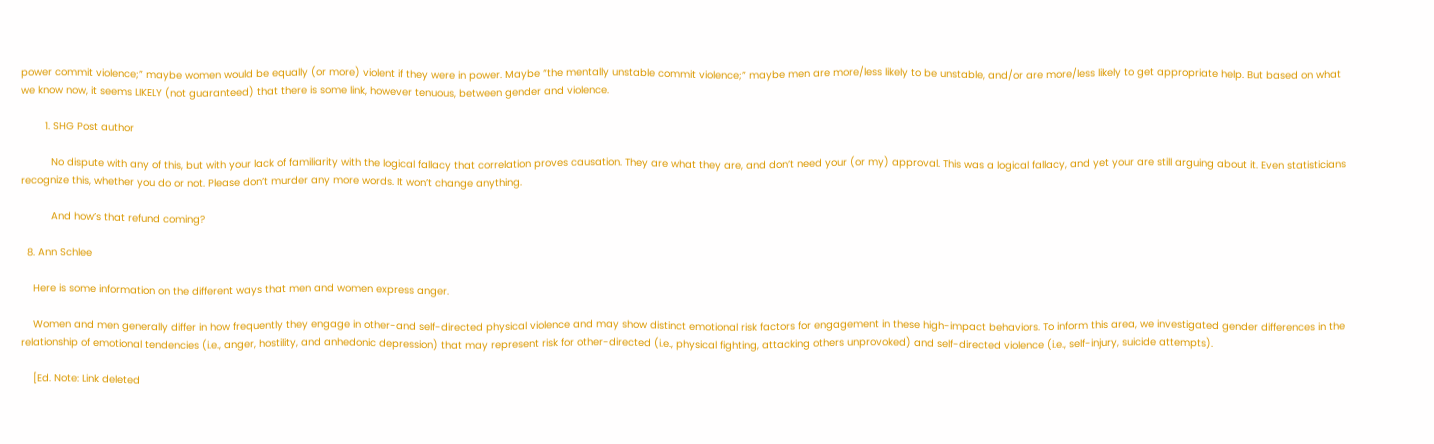power commit violence;” maybe women would be equally (or more) violent if they were in power. Maybe “the mentally unstable commit violence;” maybe men are more/less likely to be unstable, and/or are more/less likely to get appropriate help. But based on what we know now, it seems LIKELY (not guaranteed) that there is some link, however tenuous, between gender and violence.

        1. SHG Post author

          No dispute with any of this, but with your lack of familiarity with the logical fallacy that correlation proves causation. They are what they are, and don’t need your (or my) approval. This was a logical fallacy, and yet your are still arguing about it. Even statisticians recognize this, whether you do or not. Please don’t murder any more words. It won’t change anything.

          And how’s that refund coming?

  8. Ann Schlee

    Here is some information on the different ways that men and women express anger.

    Women and men generally differ in how frequently they engage in other-and self-directed physical violence and may show distinct emotional risk factors for engagement in these high-impact behaviors. To inform this area, we investigated gender differences in the relationship of emotional tendencies (i.e., anger, hostility, and anhedonic depression) that may represent risk for other-directed (i.e., physical fighting, attacking others unprovoked) and self-directed violence (i.e., self-injury, suicide attempts).

    [Ed. Note: Link deleted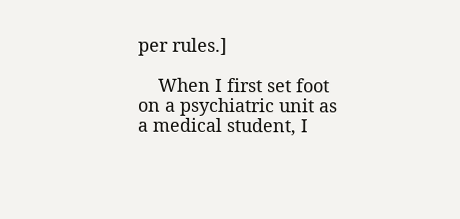per rules.]

    When I first set foot on a psychiatric unit as a medical student, I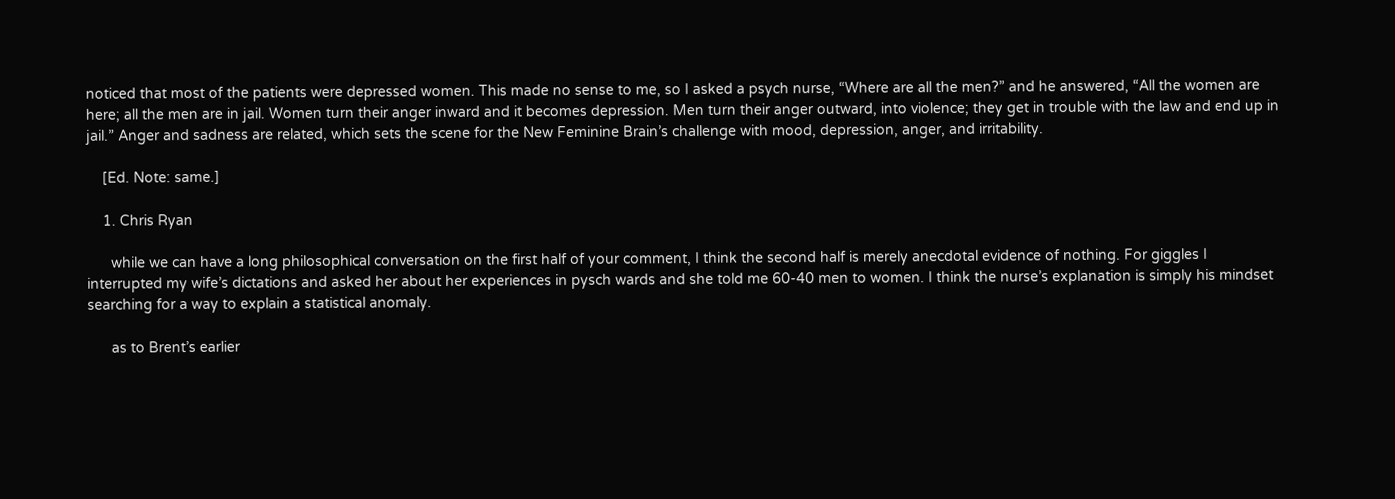noticed that most of the patients were depressed women. This made no sense to me, so I asked a psych nurse, “Where are all the men?” and he answered, “All the women are here; all the men are in jail. Women turn their anger inward and it becomes depression. Men turn their anger outward, into violence; they get in trouble with the law and end up in jail.” Anger and sadness are related, which sets the scene for the New Feminine Brain’s challenge with mood, depression, anger, and irritability.

    [Ed. Note: same.]

    1. Chris Ryan

      while we can have a long philosophical conversation on the first half of your comment, I think the second half is merely anecdotal evidence of nothing. For giggles I interrupted my wife’s dictations and asked her about her experiences in pysch wards and she told me 60-40 men to women. I think the nurse’s explanation is simply his mindset searching for a way to explain a statistical anomaly.

      as to Brent’s earlier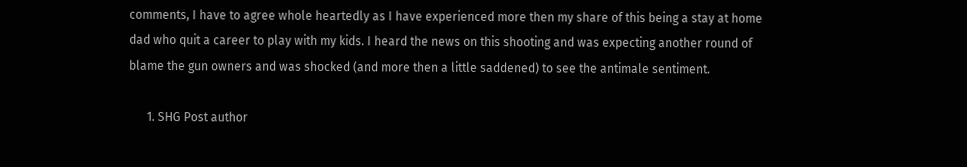comments, I have to agree whole heartedly as I have experienced more then my share of this being a stay at home dad who quit a career to play with my kids. I heard the news on this shooting and was expecting another round of blame the gun owners and was shocked (and more then a little saddened) to see the antimale sentiment.

      1. SHG Post author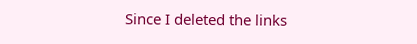Since I deleted the links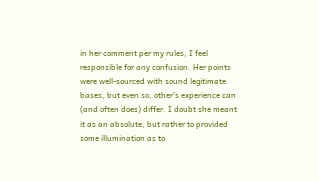in her comment per my rules, I feel responsible for any confusion. Her points were well-sourced with sound legitimate bases, but even so, other’s experience can (and often does) differ. I doubt she meant it as an absolute, but rather to provided some illumination as to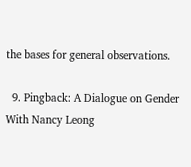the bases for general observations.

  9. Pingback: A Dialogue on Gender With Nancy Leong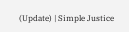(Update) | Simple Justice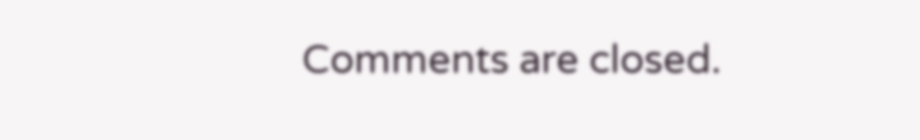Comments are closed.